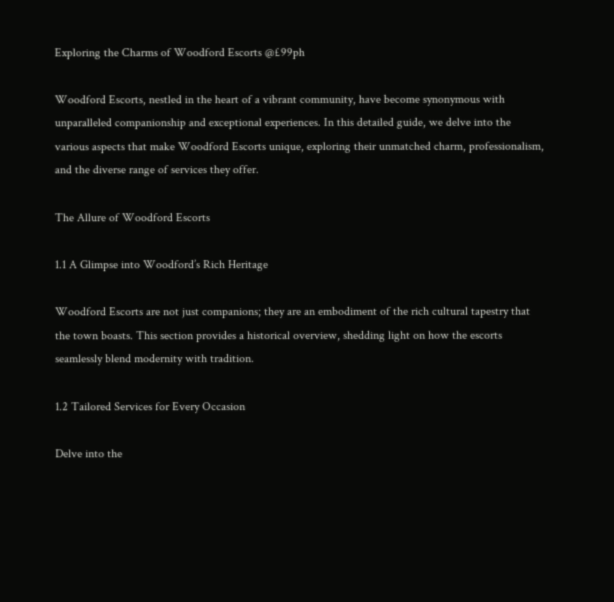Exploring the Charms of Woodford Escorts @£99ph

Woodford Escorts, nestled in the heart of a vibrant community, have become synonymous with unparalleled companionship and exceptional experiences. In this detailed guide, we delve into the various aspects that make Woodford Escorts unique, exploring their unmatched charm, professionalism, and the diverse range of services they offer.

The Allure of Woodford Escorts

1.1 A Glimpse into Woodford’s Rich Heritage

Woodford Escorts are not just companions; they are an embodiment of the rich cultural tapestry that the town boasts. This section provides a historical overview, shedding light on how the escorts seamlessly blend modernity with tradition.

1.2 Tailored Services for Every Occasion

Delve into the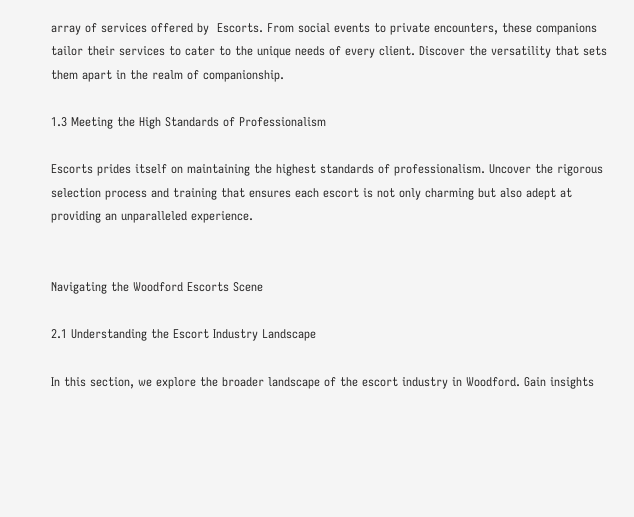array of services offered by  Escorts. From social events to private encounters, these companions tailor their services to cater to the unique needs of every client. Discover the versatility that sets them apart in the realm of companionship.

1.3 Meeting the High Standards of Professionalism

Escorts prides itself on maintaining the highest standards of professionalism. Uncover the rigorous selection process and training that ensures each escort is not only charming but also adept at providing an unparalleled experience.


Navigating the Woodford Escorts Scene

2.1 Understanding the Escort Industry Landscape

In this section, we explore the broader landscape of the escort industry in Woodford. Gain insights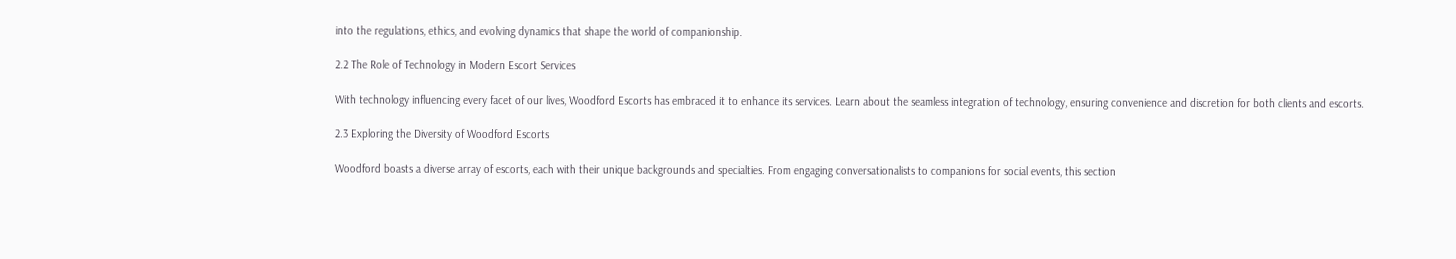into the regulations, ethics, and evolving dynamics that shape the world of companionship.

2.2 The Role of Technology in Modern Escort Services

With technology influencing every facet of our lives, Woodford Escorts has embraced it to enhance its services. Learn about the seamless integration of technology, ensuring convenience and discretion for both clients and escorts.

2.3 Exploring the Diversity of Woodford Escorts

Woodford boasts a diverse array of escorts, each with their unique backgrounds and specialties. From engaging conversationalists to companions for social events, this section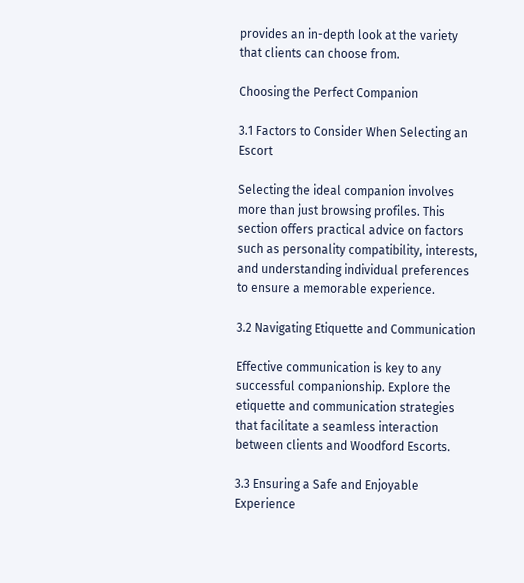provides an in-depth look at the variety that clients can choose from.

Choosing the Perfect Companion

3.1 Factors to Consider When Selecting an Escort

Selecting the ideal companion involves more than just browsing profiles. This section offers practical advice on factors such as personality compatibility, interests, and understanding individual preferences to ensure a memorable experience.

3.2 Navigating Etiquette and Communication

Effective communication is key to any successful companionship. Explore the etiquette and communication strategies that facilitate a seamless interaction between clients and Woodford Escorts.

3.3 Ensuring a Safe and Enjoyable Experience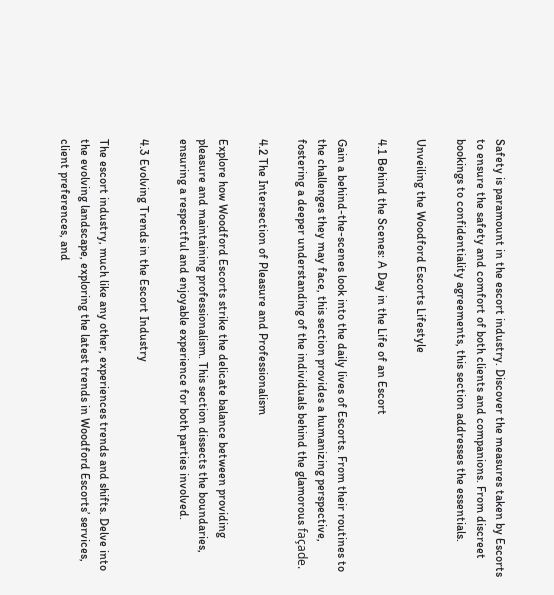Safety is paramount in the escort industry. Discover the measures taken by Escorts to ensure the safety and comfort of both clients and companions. From discreet bookings to confidentiality agreements, this section addresses the essentials.

Unveiling the Woodford Escorts Lifestyle

4.1 Behind the Scenes: A Day in the Life of an Escort

Gain a behind-the-scenes look into the daily lives of Escorts. From their routines to the challenges they may face, this section provides a humanizing perspective, fostering a deeper understanding of the individuals behind the glamorous façade.

4.2 The Intersection of Pleasure and Professionalism

Explore how Woodford Escorts strike the delicate balance between providing pleasure and maintaining professionalism. This section dissects the boundaries, ensuring a respectful and enjoyable experience for both parties involved.

4.3 Evolving Trends in the Escort Industry

The escort industry, much like any other, experiences trends and shifts. Delve into the evolving landscape, exploring the latest trends in Woodford Escorts’ services, client preferences, and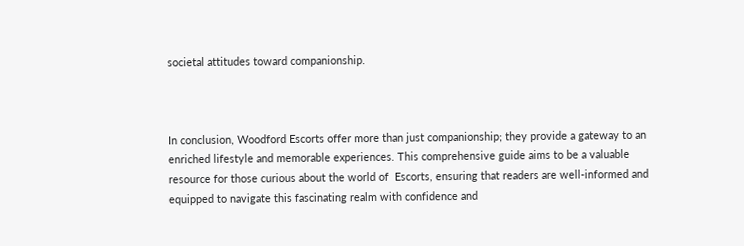societal attitudes toward companionship.



In conclusion, Woodford Escorts offer more than just companionship; they provide a gateway to an enriched lifestyle and memorable experiences. This comprehensive guide aims to be a valuable resource for those curious about the world of  Escorts, ensuring that readers are well-informed and equipped to navigate this fascinating realm with confidence and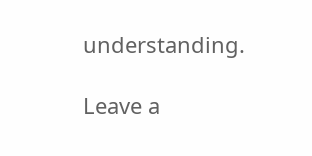understanding.

Leave a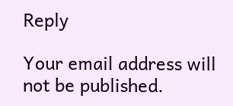Reply

Your email address will not be published.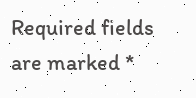Required fields are marked *